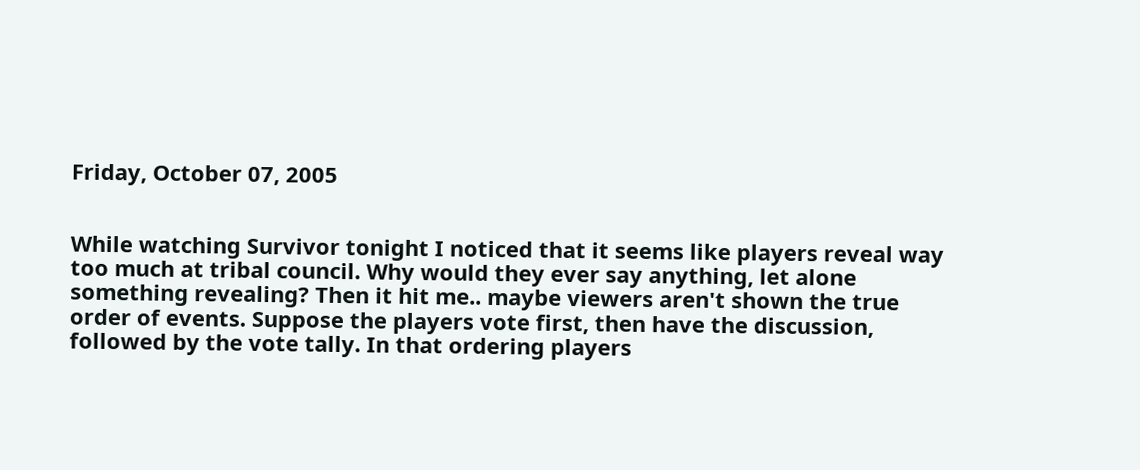Friday, October 07, 2005


While watching Survivor tonight I noticed that it seems like players reveal way too much at tribal council. Why would they ever say anything, let alone something revealing? Then it hit me.. maybe viewers aren't shown the true order of events. Suppose the players vote first, then have the discussion, followed by the vote tally. In that ordering players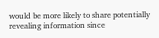would be more likely to share potentially revealing information since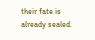their fate is already sealed.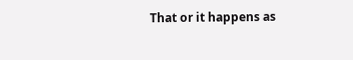That or it happens as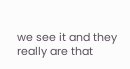we see it and they really are that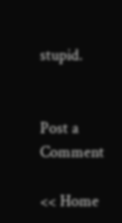stupid.


Post a Comment

<< Home